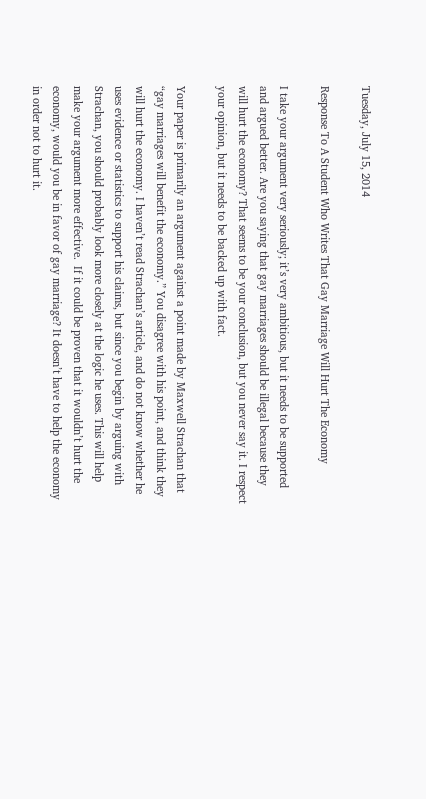Tuesday, July 15, 2014

Response To A Student Who Writes That Gay Marriage Will Hurt The Economy

I take your argument very seriously; it’s very ambitious, but it needs to be supported and argued better. Are you saying that gay marriages should be illegal because they will hurt the economy? That seems to be your conclusion, but you never say it. I respect your opinion, but it needs to be backed up with fact.

Your paper is primarily an argument against a point made by Maxwell Strachan that “gay marriages will benefit the economy.” You disagree with his point, and think they will hurt the economy. I haven’t read Strachan’s article, and do not know whether he uses evidence or statistics to support his claims, but since you begin by arguing with Strachan, you should probably look more closely at the logic he uses. This will help make your argument more effective.  If it could be proven that it wouldn’t hurt the economy, would you be in favor of gay marriage? It doesn’t have to help the economy in order not to hurt it.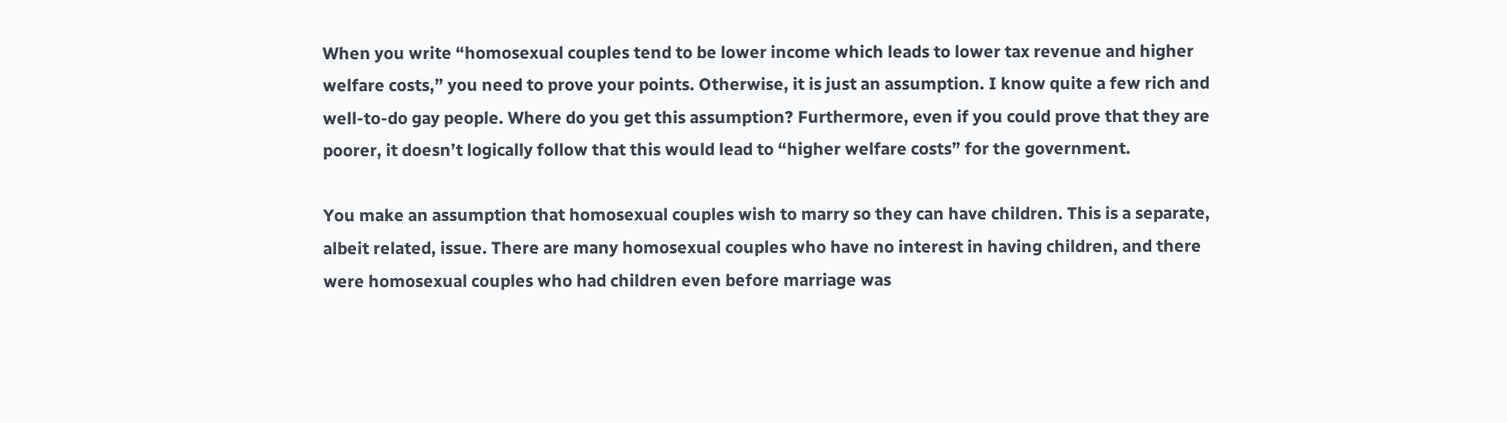When you write “homosexual couples tend to be lower income which leads to lower tax revenue and higher welfare costs,” you need to prove your points. Otherwise, it is just an assumption. I know quite a few rich and well-to-do gay people. Where do you get this assumption? Furthermore, even if you could prove that they are poorer, it doesn’t logically follow that this would lead to “higher welfare costs” for the government.

You make an assumption that homosexual couples wish to marry so they can have children. This is a separate, albeit related, issue. There are many homosexual couples who have no interest in having children, and there were homosexual couples who had children even before marriage was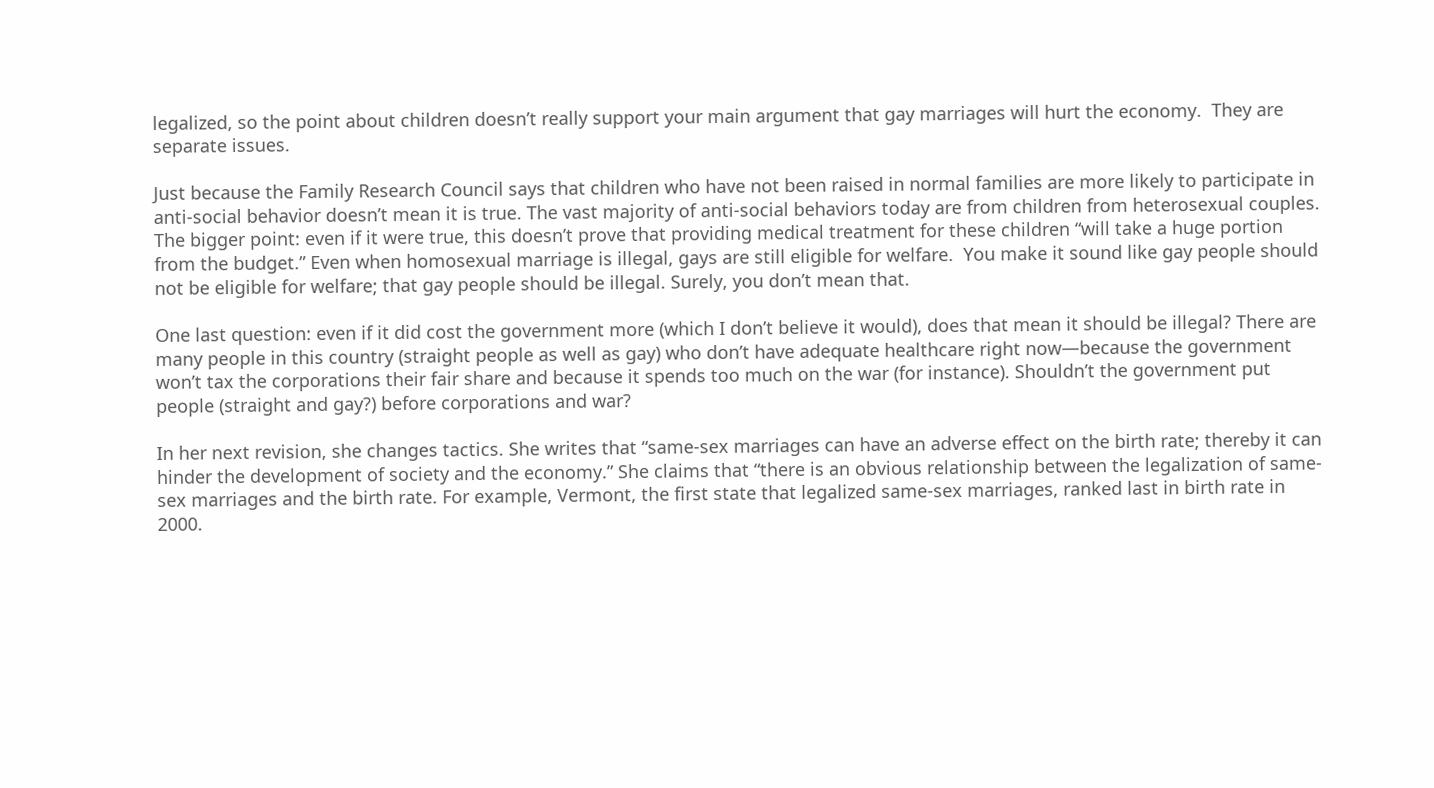legalized, so the point about children doesn’t really support your main argument that gay marriages will hurt the economy.  They are separate issues.

Just because the Family Research Council says that children who have not been raised in normal families are more likely to participate in anti-social behavior doesn’t mean it is true. The vast majority of anti-social behaviors today are from children from heterosexual couples. The bigger point: even if it were true, this doesn’t prove that providing medical treatment for these children “will take a huge portion from the budget.” Even when homosexual marriage is illegal, gays are still eligible for welfare.  You make it sound like gay people should not be eligible for welfare; that gay people should be illegal. Surely, you don’t mean that.

One last question: even if it did cost the government more (which I don’t believe it would), does that mean it should be illegal? There are many people in this country (straight people as well as gay) who don’t have adequate healthcare right now—because the government won’t tax the corporations their fair share and because it spends too much on the war (for instance). Shouldn’t the government put people (straight and gay?) before corporations and war?

In her next revision, she changes tactics. She writes that “same-sex marriages can have an adverse effect on the birth rate; thereby it can hinder the development of society and the economy.” She claims that “there is an obvious relationship between the legalization of same-sex marriages and the birth rate. For example, Vermont, the first state that legalized same-sex marriages, ranked last in birth rate in 2000.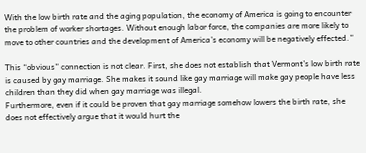With the low birth rate and the aging population, the economy of America is going to encounter the problem of worker shortages. Without enough labor force, the companies are more likely to move to other countries and the development of America’s economy will be negatively effected.”

This “obvious” connection is not clear. First, she does not establish that Vermont’s low birth rate is caused by gay marriage. She makes it sound like gay marriage will make gay people have less children than they did when gay marriage was illegal.
Furthermore, even if it could be proven that gay marriage somehow lowers the birth rate, she does not effectively argue that it would hurt the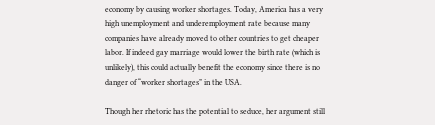economy by causing worker shortages. Today, America has a very high unemployment and underemployment rate because many companies have already moved to other countries to get cheaper labor. If indeed gay marriage would lower the birth rate (which is unlikely), this could actually benefit the economy since there is no danger of “worker shortages” in the USA.

Though her rhetoric has the potential to seduce, her argument still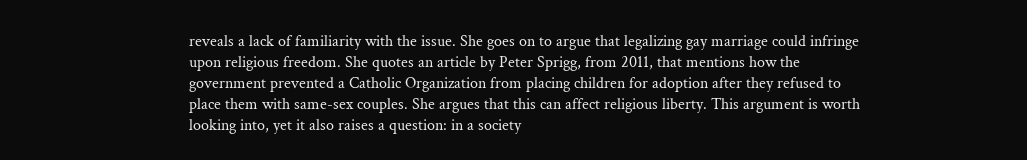reveals a lack of familiarity with the issue. She goes on to argue that legalizing gay marriage could infringe upon religious freedom. She quotes an article by Peter Sprigg, from 2011, that mentions how the government prevented a Catholic Organization from placing children for adoption after they refused to place them with same-sex couples. She argues that this can affect religious liberty. This argument is worth looking into, yet it also raises a question: in a society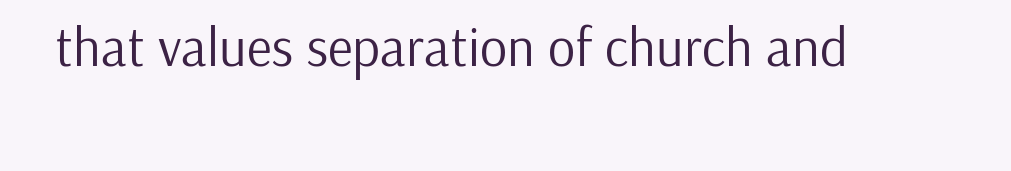that values separation of church and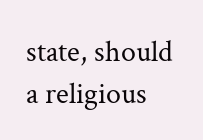state, should a religious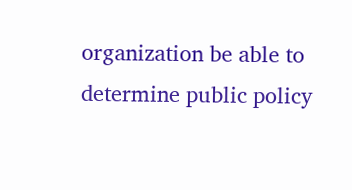organization be able to determine public policy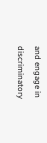and engage in discriminatory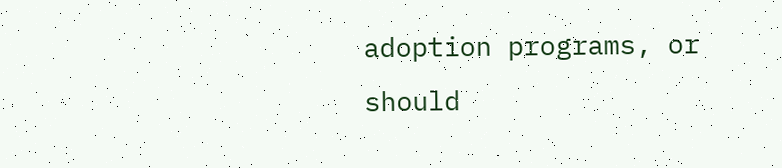adoption programs, or should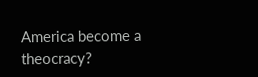America become a theocracy?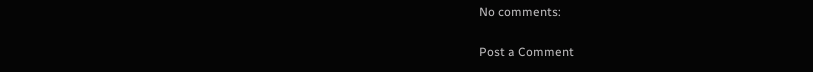No comments:

Post a Comment